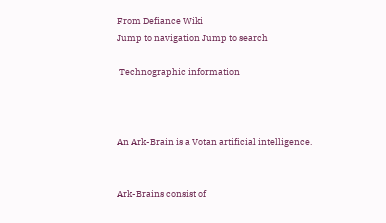From Defiance Wiki
Jump to navigation Jump to search

 Technographic information



An Ark-Brain is a Votan artificial intelligence.


Ark-Brains consist of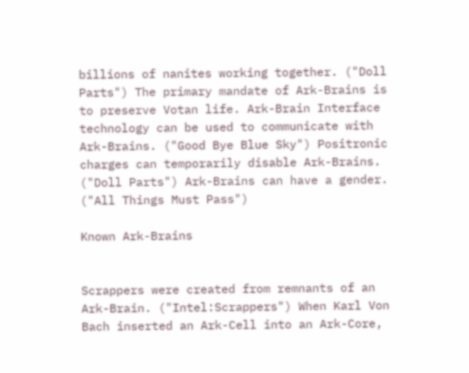billions of nanites working together. ("Doll Parts") The primary mandate of Ark-Brains is to preserve Votan life. Ark-Brain Interface technology can be used to communicate with Ark-Brains. ("Good Bye Blue Sky") Positronic charges can temporarily disable Ark-Brains. ("Doll Parts") Ark-Brains can have a gender. ("All Things Must Pass")

Known Ark-Brains


Scrappers were created from remnants of an Ark-Brain. ("Intel:Scrappers") When Karl Von Bach inserted an Ark-Cell into an Ark-Core,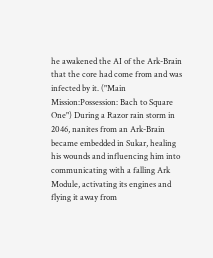he awakened the AI of the Ark-Brain that the core had come from and was infected by it. ("Main Mission:Possession: Bach to Square One") During a Razor rain storm in 2046, nanites from an Ark-Brain became embedded in Sukar, healing his wounds and influencing him into communicating with a falling Ark Module, activating its engines and flying it away from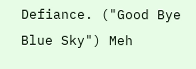Defiance. ("Good Bye Blue Sky") Meh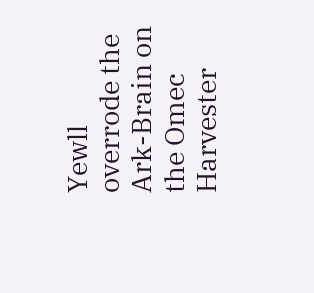Yewll overrode the Ark-Brain on the Omec Harvester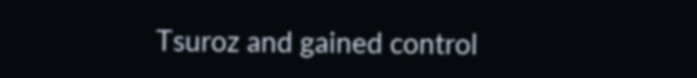Tsuroz and gained control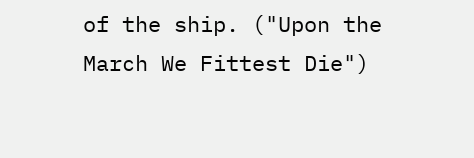of the ship. ("Upon the March We Fittest Die")